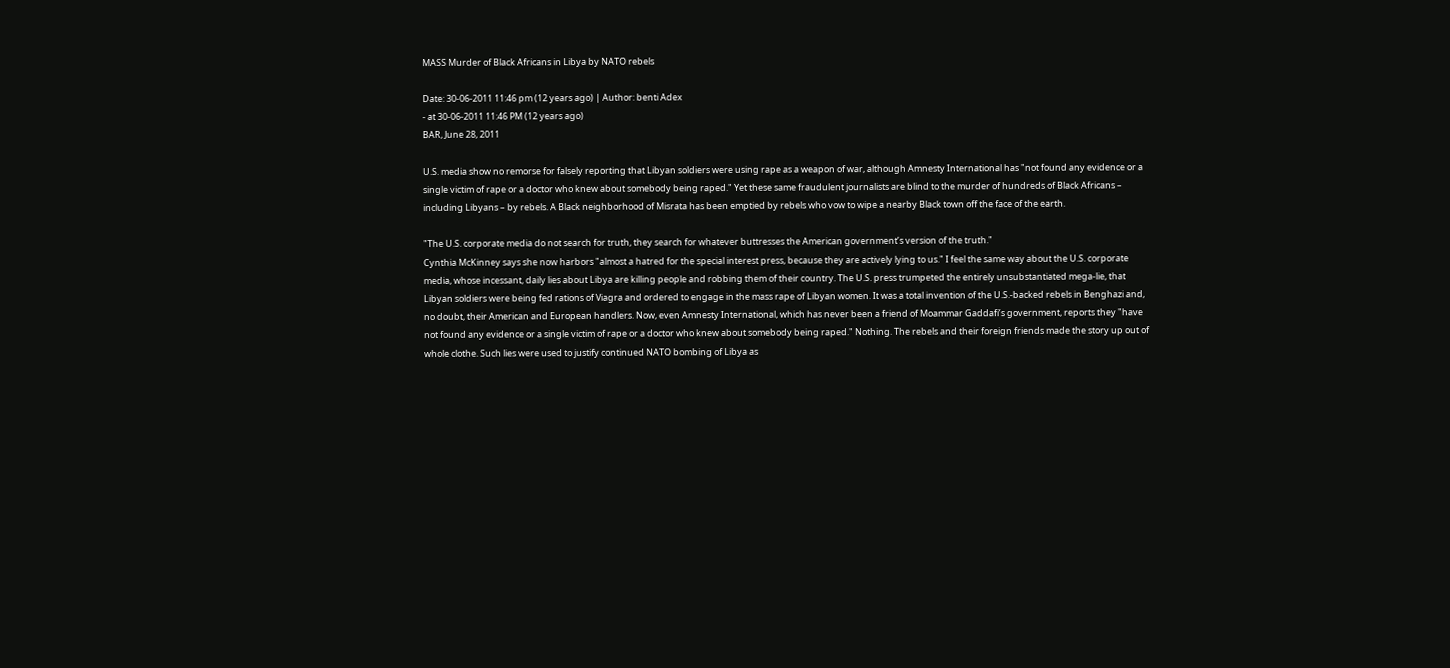MASS Murder of Black Africans in Libya by NATO rebels

Date: 30-06-2011 11:46 pm (12 years ago) | Author: benti Adex
- at 30-06-2011 11:46 PM (12 years ago)
BAR, June 28, 2011

U.S. media show no remorse for falsely reporting that Libyan soldiers were using rape as a weapon of war, although Amnesty International has "not found any evidence or a single victim of rape or a doctor who knew about somebody being raped." Yet these same fraudulent journalists are blind to the murder of hundreds of Black Africans – including Libyans – by rebels. A Black neighborhood of Misrata has been emptied by rebels who vow to wipe a nearby Black town off the face of the earth.

"The U.S. corporate media do not search for truth, they search for whatever buttresses the American government’s version of the truth."
Cynthia McKinney says she now harbors "almost a hatred for the special interest press, because they are actively lying to us." I feel the same way about the U.S. corporate media, whose incessant, daily lies about Libya are killing people and robbing them of their country. The U.S. press trumpeted the entirely unsubstantiated mega-lie, that Libyan soldiers were being fed rations of Viagra and ordered to engage in the mass rape of Libyan women. It was a total invention of the U.S.-backed rebels in Benghazi and, no doubt, their American and European handlers. Now, even Amnesty International, which has never been a friend of Moammar Gaddafi’s government, reports they "have not found any evidence or a single victim of rape or a doctor who knew about somebody being raped." Nothing. The rebels and their foreign friends made the story up out of whole clothe. Such lies were used to justify continued NATO bombing of Libya as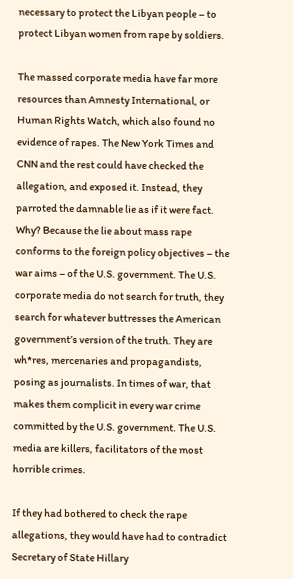necessary to protect the Libyan people – to protect Libyan women from rape by soldiers.

The massed corporate media have far more resources than Amnesty International, or Human Rights Watch, which also found no evidence of rapes. The New York Times and CNN and the rest could have checked the allegation, and exposed it. Instead, they parroted the damnable lie as if it were fact. Why? Because the lie about mass rape conforms to the foreign policy objectives – the war aims – of the U.S. government. The U.S. corporate media do not search for truth, they search for whatever buttresses the American government’s version of the truth. They are wh*res, mercenaries and propagandists, posing as journalists. In times of war, that makes them complicit in every war crime committed by the U.S. government. The U.S. media are killers, facilitators of the most horrible crimes.

If they had bothered to check the rape allegations, they would have had to contradict Secretary of State Hillary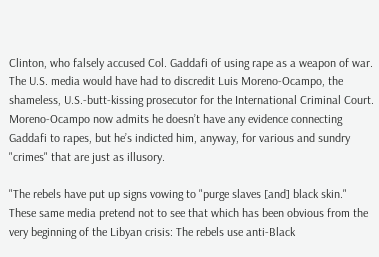Clinton, who falsely accused Col. Gaddafi of using rape as a weapon of war. The U.S. media would have had to discredit Luis Moreno-Ocampo, the shameless, U.S.-butt-kissing prosecutor for the International Criminal Court. Moreno-Ocampo now admits he doesn’t have any evidence connecting Gaddafi to rapes, but he’s indicted him, anyway, for various and sundry "crimes" that are just as illusory.

"The rebels have put up signs vowing to "purge slaves [and] black skin."
These same media pretend not to see that which has been obvious from the very beginning of the Libyan crisis: The rebels use anti-Black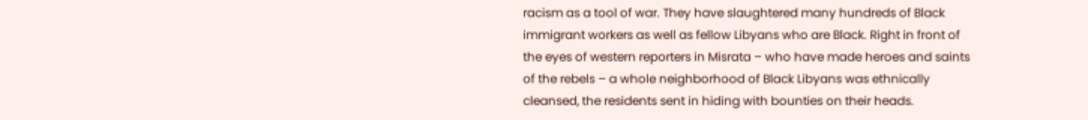racism as a tool of war. They have slaughtered many hundreds of Black immigrant workers as well as fellow Libyans who are Black. Right in front of the eyes of western reporters in Misrata – who have made heroes and saints of the rebels – a whole neighborhood of Black Libyans was ethnically cleansed, the residents sent in hiding with bounties on their heads.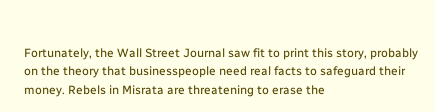Fortunately, the Wall Street Journal saw fit to print this story, probably on the theory that businesspeople need real facts to safeguard their money. Rebels in Misrata are threatening to erase the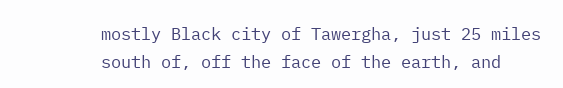mostly Black city of Tawergha, just 25 miles south of, off the face of the earth, and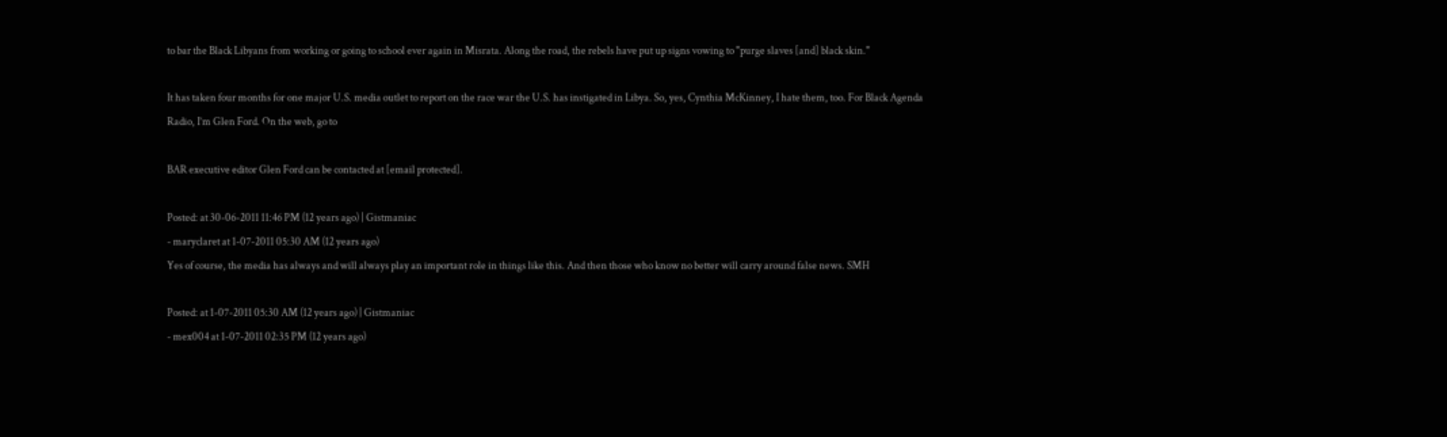to bar the Black Libyans from working or going to school ever again in Misrata. Along the road, the rebels have put up signs vowing to "purge slaves [and] black skin."

It has taken four months for one major U.S. media outlet to report on the race war the U.S. has instigated in Libya. So, yes, Cynthia McKinney, I hate them, too. For Black Agenda Radio, I’m Glen Ford. On the web, go to

BAR executive editor Glen Ford can be contacted at [email protected].

Posted: at 30-06-2011 11:46 PM (12 years ago) | Gistmaniac
- maryclaret at 1-07-2011 05:30 AM (12 years ago)
Yes of course, the media has always and will always play an important role in things like this. And then those who know no better will carry around false news. SMH

Posted: at 1-07-2011 05:30 AM (12 years ago) | Gistmaniac
- mex004 at 1-07-2011 02:35 PM (12 years ago)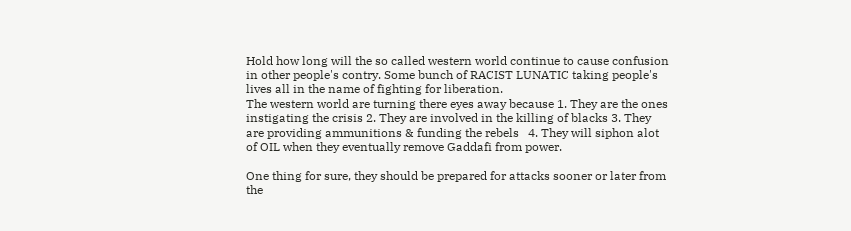Hold how long will the so called western world continue to cause confusion in other people's contry. Some bunch of RACIST LUNATIC taking people's lives all in the name of fighting for liberation.
The western world are turning there eyes away because 1. They are the ones instigating the crisis 2. They are involved in the killing of blacks 3. They are providing ammunitions & funding the rebels   4. They will siphon alot of OIL when they eventually remove Gaddafi from power.

One thing for sure, they should be prepared for attacks sooner or later from the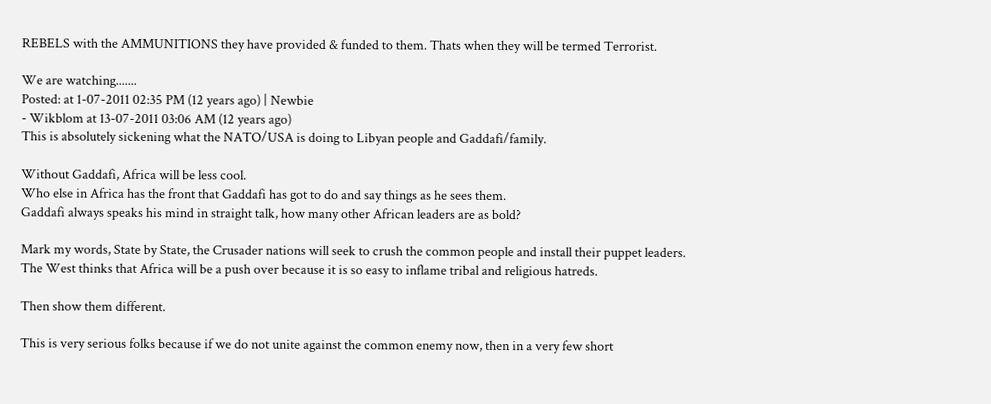REBELS with the AMMUNITIONS they have provided & funded to them. Thats when they will be termed Terrorist.

We are watching.......
Posted: at 1-07-2011 02:35 PM (12 years ago) | Newbie
- Wikblom at 13-07-2011 03:06 AM (12 years ago)
This is absolutely sickening what the NATO/USA is doing to Libyan people and Gaddafi/family.

Without Gaddafi, Africa will be less cool.
Who else in Africa has the front that Gaddafi has got to do and say things as he sees them.
Gaddafi always speaks his mind in straight talk, how many other African leaders are as bold?

Mark my words, State by State, the Crusader nations will seek to crush the common people and install their puppet leaders.
The West thinks that Africa will be a push over because it is so easy to inflame tribal and religious hatreds.

Then show them different.

This is very serious folks because if we do not unite against the common enemy now, then in a very few short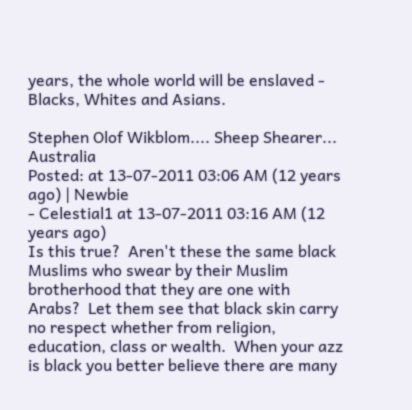years, the whole world will be enslaved - Blacks, Whites and Asians.

Stephen Olof Wikblom.... Sheep Shearer... Australia
Posted: at 13-07-2011 03:06 AM (12 years ago) | Newbie
- Celestial1 at 13-07-2011 03:16 AM (12 years ago)
Is this true?  Aren't these the same black Muslims who swear by their Muslim brotherhood that they are one with Arabs?  Let them see that black skin carry no respect whether from religion, education, class or wealth.  When your azz is black you better believe there are many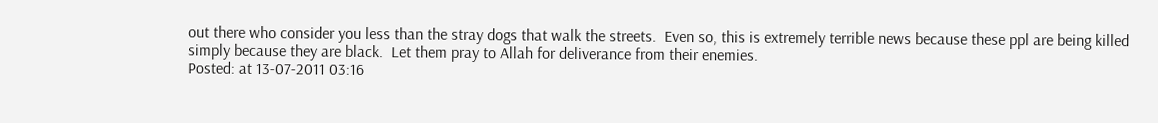out there who consider you less than the stray dogs that walk the streets.  Even so, this is extremely terrible news because these ppl are being killed simply because they are black.  Let them pray to Allah for deliverance from their enemies.
Posted: at 13-07-2011 03:16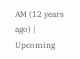AM (12 years ago) | Upcoming